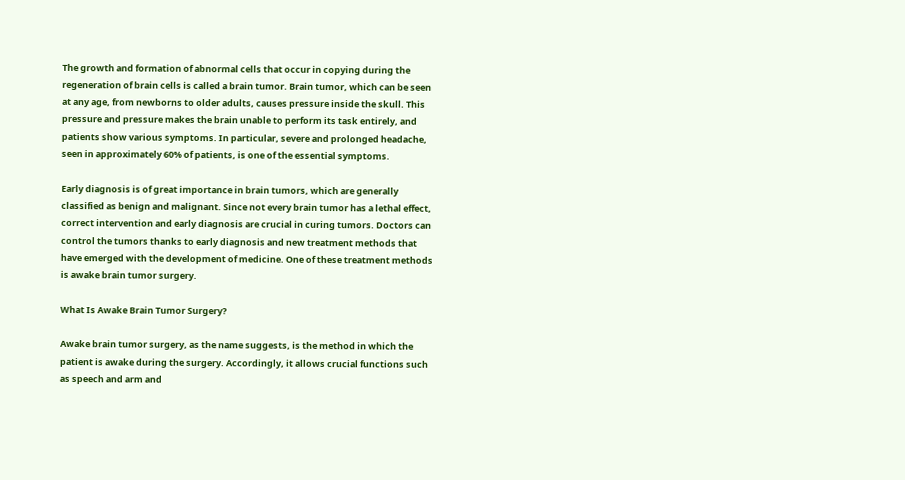The growth and formation of abnormal cells that occur in copying during the regeneration of brain cells is called a brain tumor. Brain tumor, which can be seen at any age, from newborns to older adults, causes pressure inside the skull. This pressure and pressure makes the brain unable to perform its task entirely, and patients show various symptoms. In particular, severe and prolonged headache, seen in approximately 60% of patients, is one of the essential symptoms.

Early diagnosis is of great importance in brain tumors, which are generally classified as benign and malignant. Since not every brain tumor has a lethal effect, correct intervention and early diagnosis are crucial in curing tumors. Doctors can control the tumors thanks to early diagnosis and new treatment methods that have emerged with the development of medicine. One of these treatment methods is awake brain tumor surgery.

What Is Awake Brain Tumor Surgery?

Awake brain tumor surgery, as the name suggests, is the method in which the patient is awake during the surgery. Accordingly, it allows crucial functions such as speech and arm and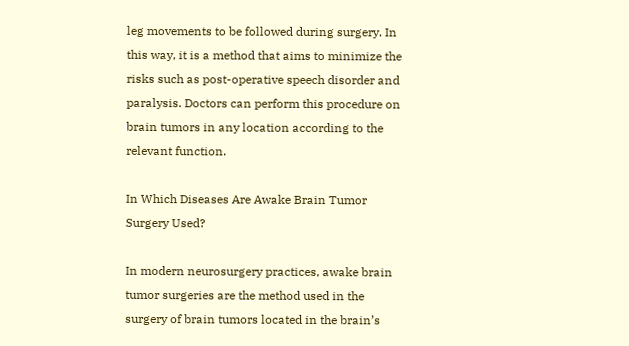leg movements to be followed during surgery. In this way, it is a method that aims to minimize the risks such as post-operative speech disorder and paralysis. Doctors can perform this procedure on brain tumors in any location according to the relevant function.

In Which Diseases Are Awake Brain Tumor Surgery Used?

In modern neurosurgery practices, awake brain tumor surgeries are the method used in the surgery of brain tumors located in the brain’s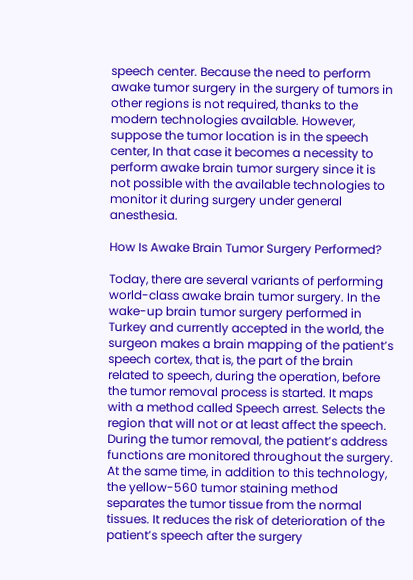speech center. Because the need to perform awake tumor surgery in the surgery of tumors in other regions is not required, thanks to the modern technologies available. However, suppose the tumor location is in the speech center, In that case it becomes a necessity to perform awake brain tumor surgery since it is not possible with the available technologies to monitor it during surgery under general anesthesia.

How Is Awake Brain Tumor Surgery Performed?

Today, there are several variants of performing world-class awake brain tumor surgery. In the wake-up brain tumor surgery performed in Turkey and currently accepted in the world, the surgeon makes a brain mapping of the patient’s speech cortex, that is, the part of the brain related to speech, during the operation, before the tumor removal process is started. It maps with a method called Speech arrest. Selects the region that will not or at least affect the speech. During the tumor removal, the patient’s address functions are monitored throughout the surgery. At the same time, in addition to this technology, the yellow-560 tumor staining method separates the tumor tissue from the normal tissues. It reduces the risk of deterioration of the patient’s speech after the surgery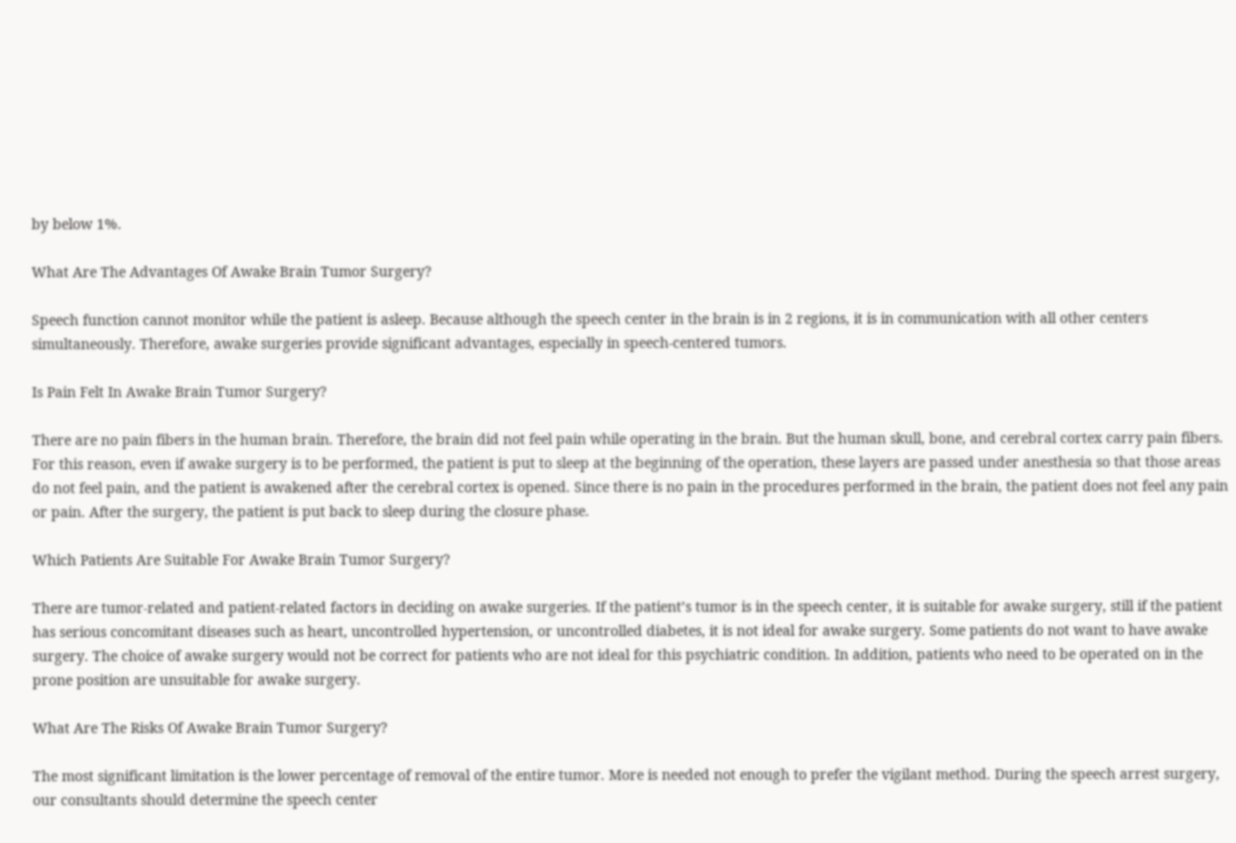by below 1%.

What Are The Advantages Of Awake Brain Tumor Surgery?

Speech function cannot monitor while the patient is asleep. Because although the speech center in the brain is in 2 regions, it is in communication with all other centers simultaneously. Therefore, awake surgeries provide significant advantages, especially in speech-centered tumors.

Is Pain Felt In Awake Brain Tumor Surgery?

There are no pain fibers in the human brain. Therefore, the brain did not feel pain while operating in the brain. But the human skull, bone, and cerebral cortex carry pain fibers. For this reason, even if awake surgery is to be performed, the patient is put to sleep at the beginning of the operation, these layers are passed under anesthesia so that those areas do not feel pain, and the patient is awakened after the cerebral cortex is opened. Since there is no pain in the procedures performed in the brain, the patient does not feel any pain or pain. After the surgery, the patient is put back to sleep during the closure phase.

Which Patients Are Suitable For Awake Brain Tumor Surgery?

There are tumor-related and patient-related factors in deciding on awake surgeries. If the patient’s tumor is in the speech center, it is suitable for awake surgery, still if the patient has serious concomitant diseases such as heart, uncontrolled hypertension, or uncontrolled diabetes, it is not ideal for awake surgery. Some patients do not want to have awake surgery. The choice of awake surgery would not be correct for patients who are not ideal for this psychiatric condition. In addition, patients who need to be operated on in the prone position are unsuitable for awake surgery.

What Are The Risks Of Awake Brain Tumor Surgery?

The most significant limitation is the lower percentage of removal of the entire tumor. More is needed not enough to prefer the vigilant method. During the speech arrest surgery, our consultants should determine the speech center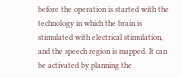before the operation is started with the technology in which the brain is stimulated with electrical stimulation, and the speech region is mapped. It can be activated by planning the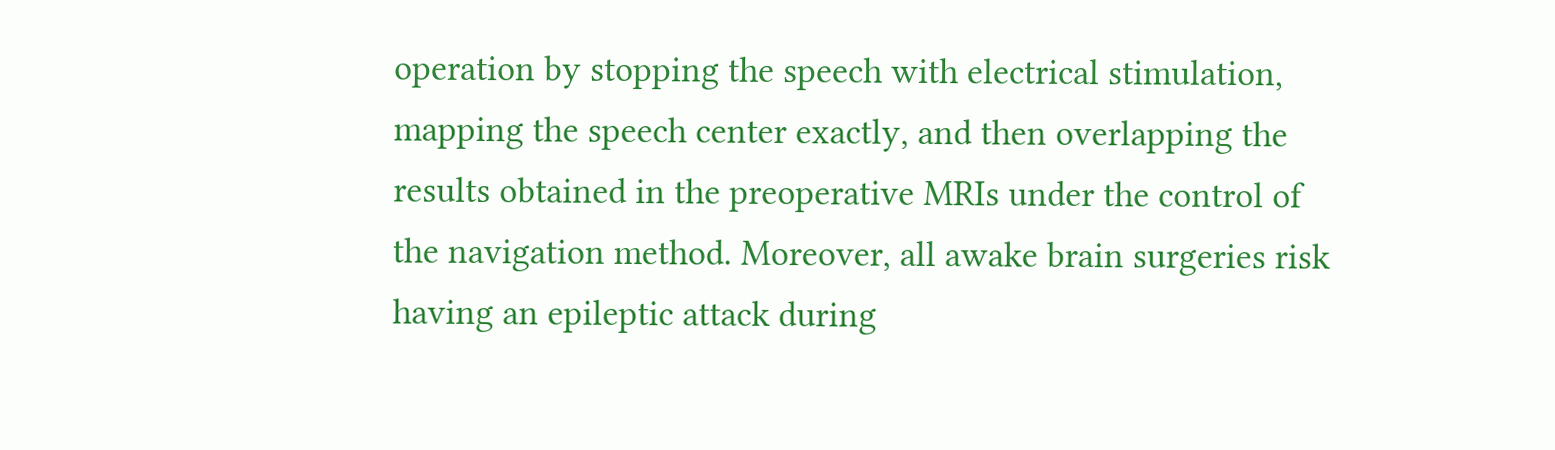operation by stopping the speech with electrical stimulation, mapping the speech center exactly, and then overlapping the results obtained in the preoperative MRIs under the control of the navigation method. Moreover, all awake brain surgeries risk having an epileptic attack during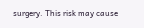surgery. This risk may cause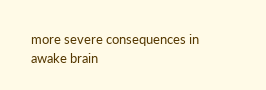more severe consequences in awake brain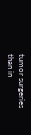tumor surgeries than in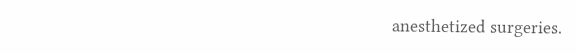anesthetized surgeries.